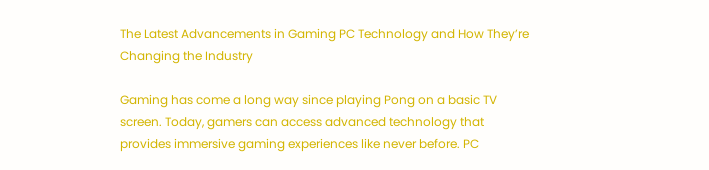The Latest Advancements in Gaming PC Technology and How They’re Changing the Industry

Gaming has come a long way since playing Pong on a basic TV screen. Today, gamers can access advanced technology that provides immersive gaming experiences like never before. PC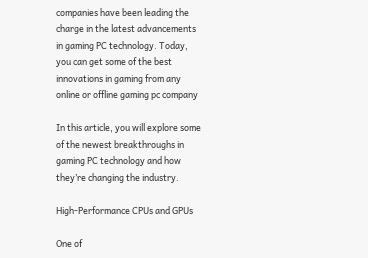companies have been leading the charge in the latest advancements in gaming PC technology. Today, you can get some of the best innovations in gaming from any online or offline gaming pc company

In this article, you will explore some of the newest breakthroughs in gaming PC technology and how they’re changing the industry.

High-Performance CPUs and GPUs

One of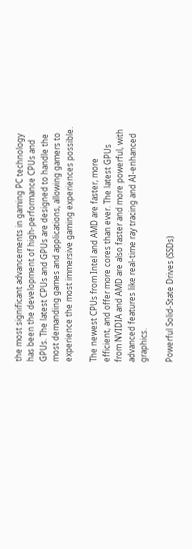the most significant advancements in gaming PC technology has been the development of high-performance CPUs and GPUs. The latest CPUs and GPUs are designed to handle the most demanding games and applications, allowing gamers to experience the most immersive gaming experiences possible.

The newest CPUs from Intel and AMD are faster, more efficient, and offer more cores than ever. The latest GPUs from NVIDIA and AMD are also faster and more powerful, with advanced features like real-time ray tracing and AI-enhanced graphics.

Powerful Solid-State Drives (SSDs)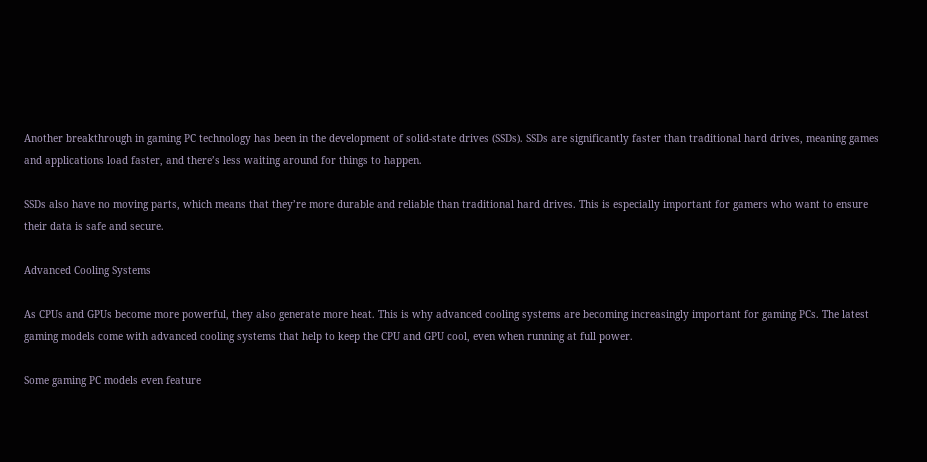Another breakthrough in gaming PC technology has been in the development of solid-state drives (SSDs). SSDs are significantly faster than traditional hard drives, meaning games and applications load faster, and there’s less waiting around for things to happen.

SSDs also have no moving parts, which means that they’re more durable and reliable than traditional hard drives. This is especially important for gamers who want to ensure their data is safe and secure.

Advanced Cooling Systems

As CPUs and GPUs become more powerful, they also generate more heat. This is why advanced cooling systems are becoming increasingly important for gaming PCs. The latest gaming models come with advanced cooling systems that help to keep the CPU and GPU cool, even when running at full power.

Some gaming PC models even feature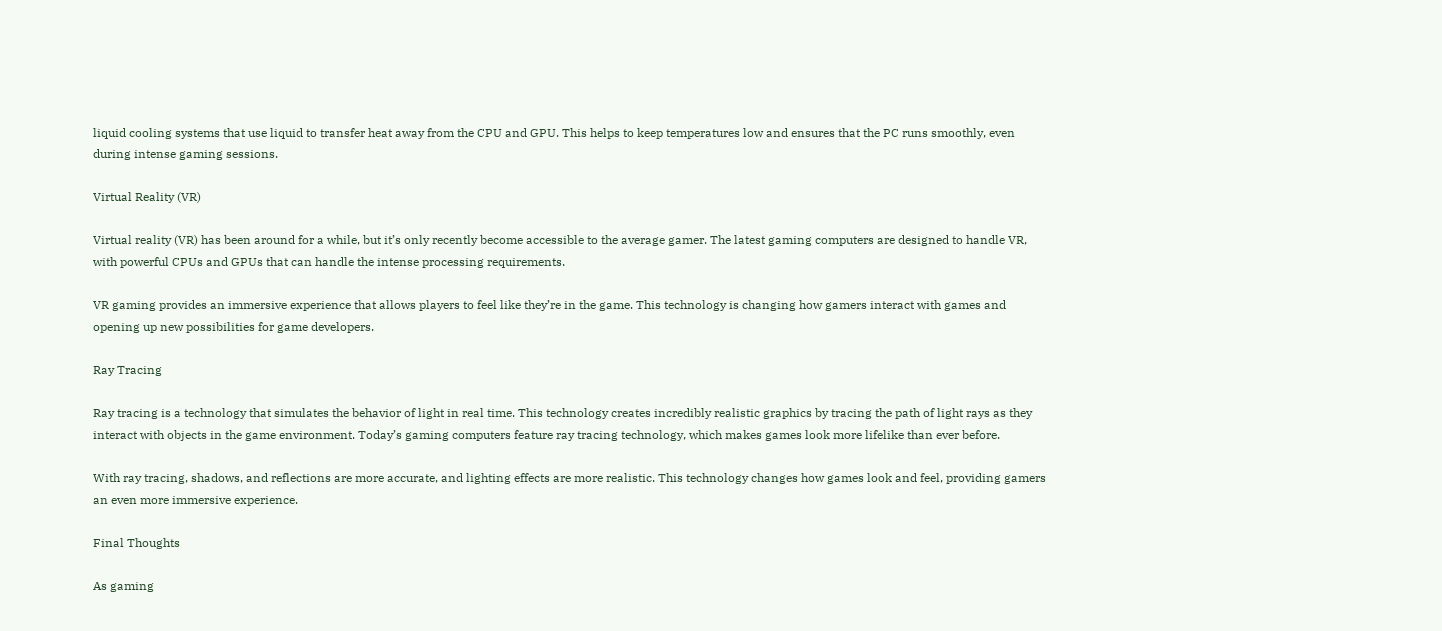liquid cooling systems that use liquid to transfer heat away from the CPU and GPU. This helps to keep temperatures low and ensures that the PC runs smoothly, even during intense gaming sessions.

Virtual Reality (VR)

Virtual reality (VR) has been around for a while, but it’s only recently become accessible to the average gamer. The latest gaming computers are designed to handle VR, with powerful CPUs and GPUs that can handle the intense processing requirements.

VR gaming provides an immersive experience that allows players to feel like they’re in the game. This technology is changing how gamers interact with games and opening up new possibilities for game developers.

Ray Tracing

Ray tracing is a technology that simulates the behavior of light in real time. This technology creates incredibly realistic graphics by tracing the path of light rays as they interact with objects in the game environment. Today’s gaming computers feature ray tracing technology, which makes games look more lifelike than ever before.

With ray tracing, shadows, and reflections are more accurate, and lighting effects are more realistic. This technology changes how games look and feel, providing gamers an even more immersive experience.

Final Thoughts

As gaming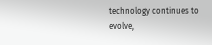technology continues to evolve,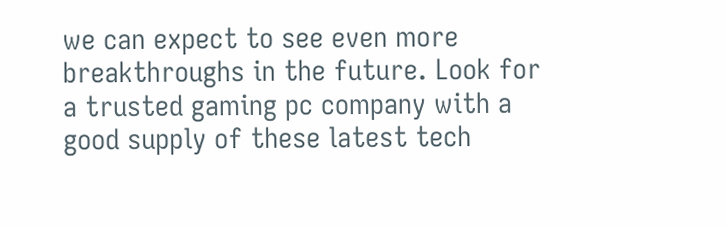we can expect to see even more breakthroughs in the future. Look for a trusted gaming pc company with a good supply of these latest tech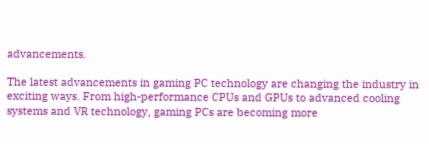advancements.

The latest advancements in gaming PC technology are changing the industry in exciting ways. From high-performance CPUs and GPUs to advanced cooling systems and VR technology, gaming PCs are becoming more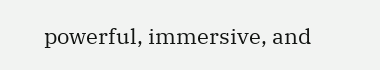powerful, immersive, and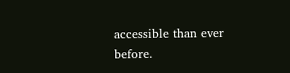accessible than ever before.